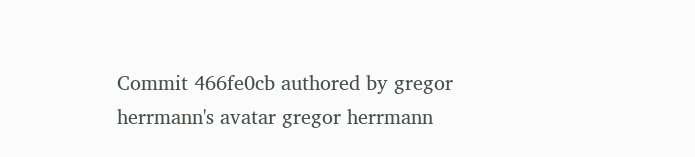Commit 466fe0cb authored by gregor herrmann's avatar gregor herrmann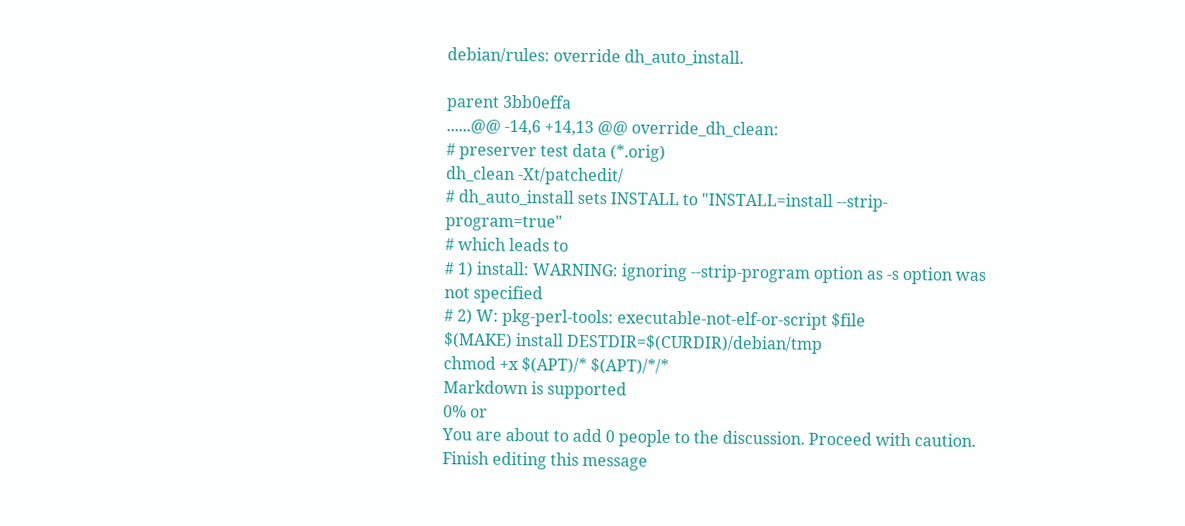debian/rules: override dh_auto_install.

parent 3bb0effa
......@@ -14,6 +14,13 @@ override_dh_clean:
# preserver test data (*.orig)
dh_clean -Xt/patchedit/
# dh_auto_install sets INSTALL to "INSTALL=install --strip-program=true"
# which leads to
# 1) install: WARNING: ignoring --strip-program option as -s option was not specified
# 2) W: pkg-perl-tools: executable-not-elf-or-script $file
$(MAKE) install DESTDIR=$(CURDIR)/debian/tmp
chmod +x $(APT)/* $(APT)/*/*
Markdown is supported
0% or
You are about to add 0 people to the discussion. Proceed with caution.
Finish editing this message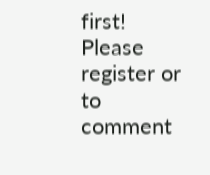first!
Please register or to comment